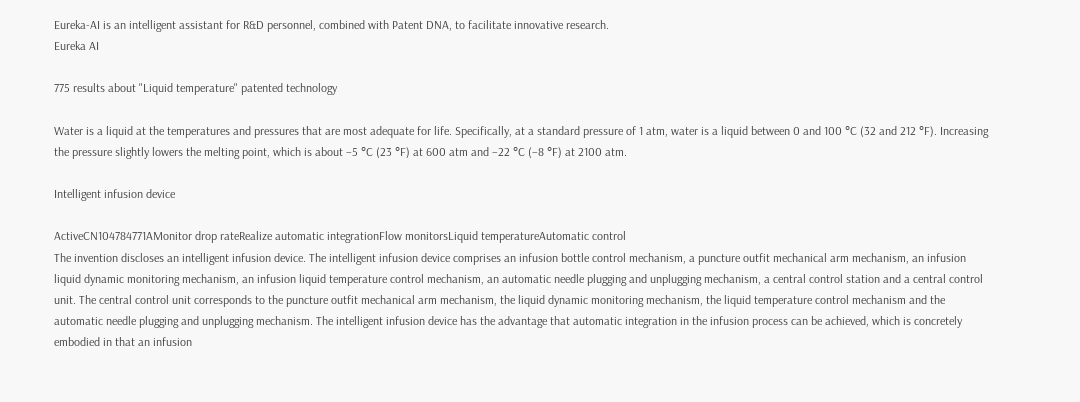Eureka-AI is an intelligent assistant for R&D personnel, combined with Patent DNA, to facilitate innovative research.
Eureka AI

775 results about "Liquid temperature" patented technology

Water is a liquid at the temperatures and pressures that are most adequate for life. Specifically, at a standard pressure of 1 atm, water is a liquid between 0 and 100 °C (32 and 212 °F). Increasing the pressure slightly lowers the melting point, which is about −5 °C (23 °F) at 600 atm and −22 °C (−8 °F) at 2100 atm.

Intelligent infusion device

ActiveCN104784771AMonitor drop rateRealize automatic integrationFlow monitorsLiquid temperatureAutomatic control
The invention discloses an intelligent infusion device. The intelligent infusion device comprises an infusion bottle control mechanism, a puncture outfit mechanical arm mechanism, an infusion liquid dynamic monitoring mechanism, an infusion liquid temperature control mechanism, an automatic needle plugging and unplugging mechanism, a central control station and a central control unit. The central control unit corresponds to the puncture outfit mechanical arm mechanism, the liquid dynamic monitoring mechanism, the liquid temperature control mechanism and the automatic needle plugging and unplugging mechanism. The intelligent infusion device has the advantage that automatic integration in the infusion process can be achieved, which is concretely embodied in that an infusion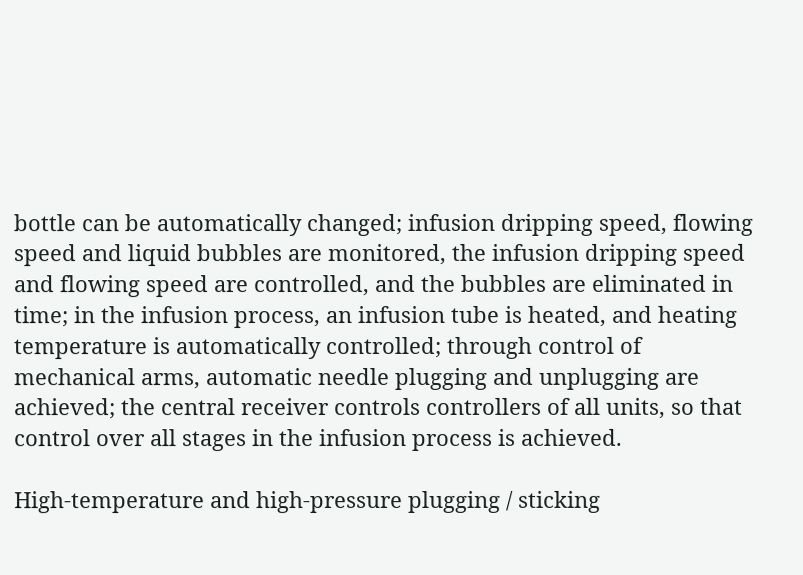bottle can be automatically changed; infusion dripping speed, flowing speed and liquid bubbles are monitored, the infusion dripping speed and flowing speed are controlled, and the bubbles are eliminated in time; in the infusion process, an infusion tube is heated, and heating temperature is automatically controlled; through control of mechanical arms, automatic needle plugging and unplugging are achieved; the central receiver controls controllers of all units, so that control over all stages in the infusion process is achieved.

High-temperature and high-pressure plugging / sticking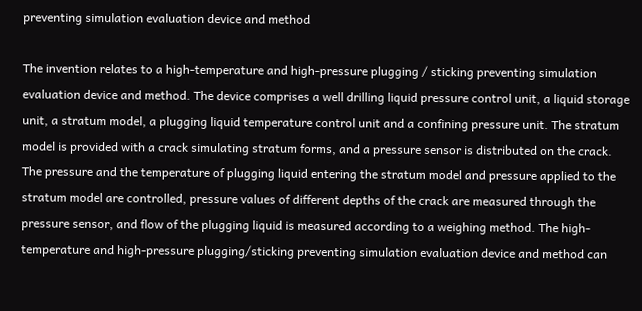preventing simulation evaluation device and method

The invention relates to a high-temperature and high-pressure plugging / sticking preventing simulation evaluation device and method. The device comprises a well drilling liquid pressure control unit, a liquid storage unit, a stratum model, a plugging liquid temperature control unit and a confining pressure unit. The stratum model is provided with a crack simulating stratum forms, and a pressure sensor is distributed on the crack. The pressure and the temperature of plugging liquid entering the stratum model and pressure applied to the stratum model are controlled, pressure values of different depths of the crack are measured through the pressure sensor, and flow of the plugging liquid is measured according to a weighing method. The high-temperature and high-pressure plugging/sticking preventing simulation evaluation device and method can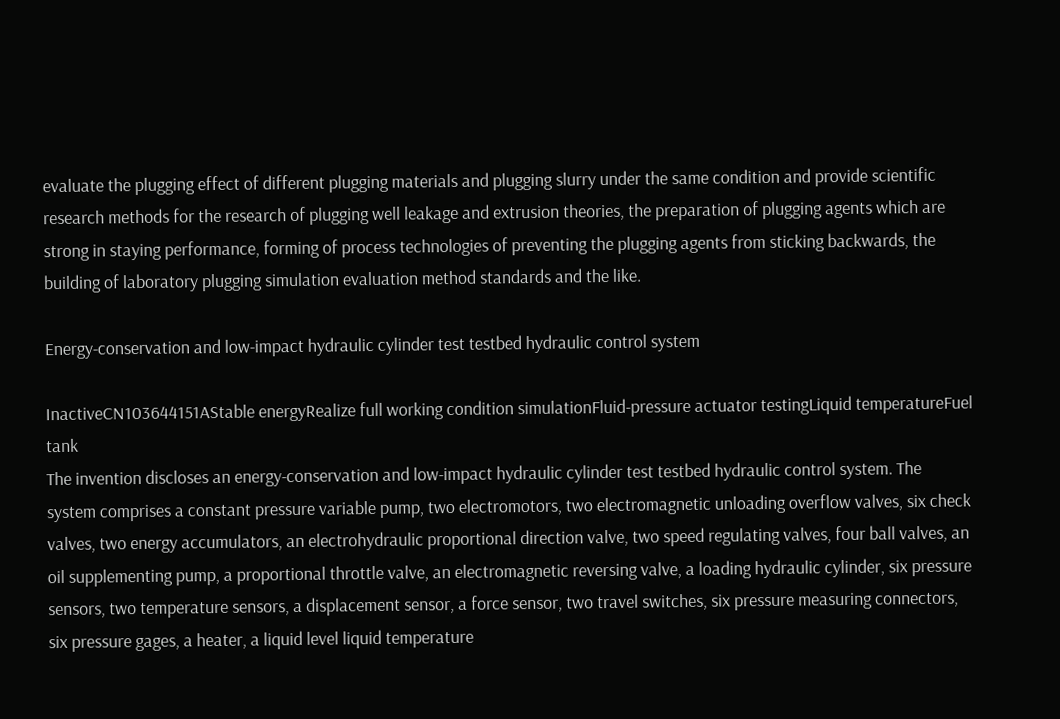evaluate the plugging effect of different plugging materials and plugging slurry under the same condition and provide scientific research methods for the research of plugging well leakage and extrusion theories, the preparation of plugging agents which are strong in staying performance, forming of process technologies of preventing the plugging agents from sticking backwards, the building of laboratory plugging simulation evaluation method standards and the like.

Energy-conservation and low-impact hydraulic cylinder test testbed hydraulic control system

InactiveCN103644151AStable energyRealize full working condition simulationFluid-pressure actuator testingLiquid temperatureFuel tank
The invention discloses an energy-conservation and low-impact hydraulic cylinder test testbed hydraulic control system. The system comprises a constant pressure variable pump, two electromotors, two electromagnetic unloading overflow valves, six check valves, two energy accumulators, an electrohydraulic proportional direction valve, two speed regulating valves, four ball valves, an oil supplementing pump, a proportional throttle valve, an electromagnetic reversing valve, a loading hydraulic cylinder, six pressure sensors, two temperature sensors, a displacement sensor, a force sensor, two travel switches, six pressure measuring connectors, six pressure gages, a heater, a liquid level liquid temperature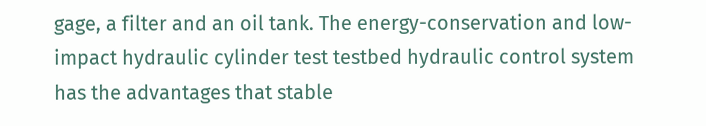gage, a filter and an oil tank. The energy-conservation and low-impact hydraulic cylinder test testbed hydraulic control system has the advantages that stable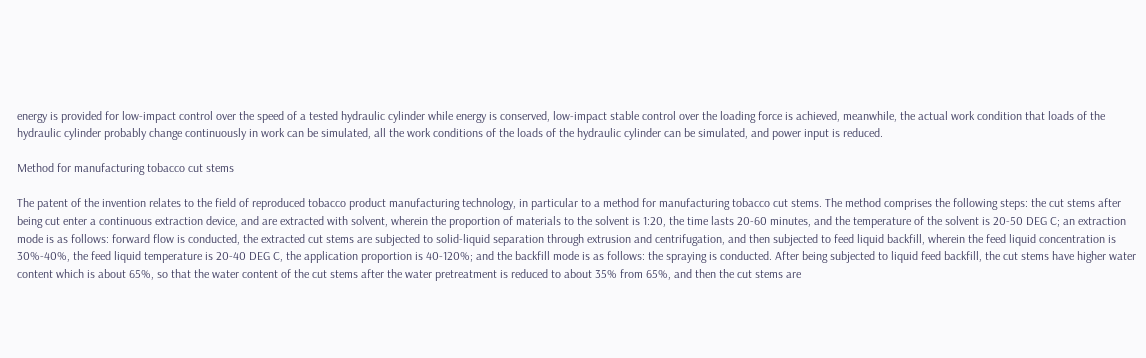energy is provided for low-impact control over the speed of a tested hydraulic cylinder while energy is conserved, low-impact stable control over the loading force is achieved, meanwhile, the actual work condition that loads of the hydraulic cylinder probably change continuously in work can be simulated, all the work conditions of the loads of the hydraulic cylinder can be simulated, and power input is reduced.

Method for manufacturing tobacco cut stems

The patent of the invention relates to the field of reproduced tobacco product manufacturing technology, in particular to a method for manufacturing tobacco cut stems. The method comprises the following steps: the cut stems after being cut enter a continuous extraction device, and are extracted with solvent, wherein the proportion of materials to the solvent is 1:20, the time lasts 20-60 minutes, and the temperature of the solvent is 20-50 DEG C; an extraction mode is as follows: forward flow is conducted, the extracted cut stems are subjected to solid-liquid separation through extrusion and centrifugation, and then subjected to feed liquid backfill, wherein the feed liquid concentration is 30%-40%, the feed liquid temperature is 20-40 DEG C, the application proportion is 40-120%; and the backfill mode is as follows: the spraying is conducted. After being subjected to liquid feed backfill, the cut stems have higher water content which is about 65%, so that the water content of the cut stems after the water pretreatment is reduced to about 35% from 65%, and then the cut stems are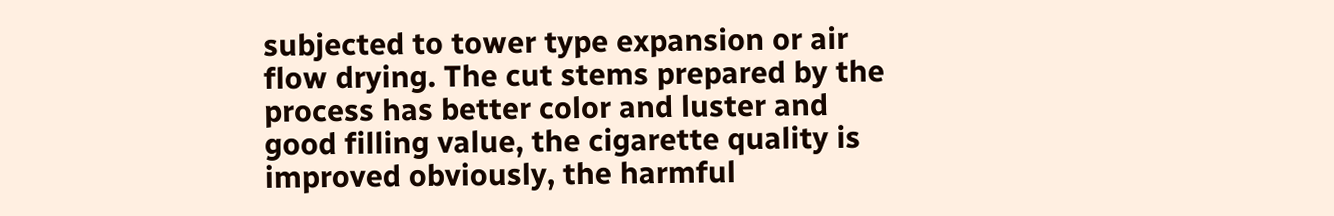subjected to tower type expansion or air flow drying. The cut stems prepared by the process has better color and luster and good filling value, the cigarette quality is improved obviously, the harmful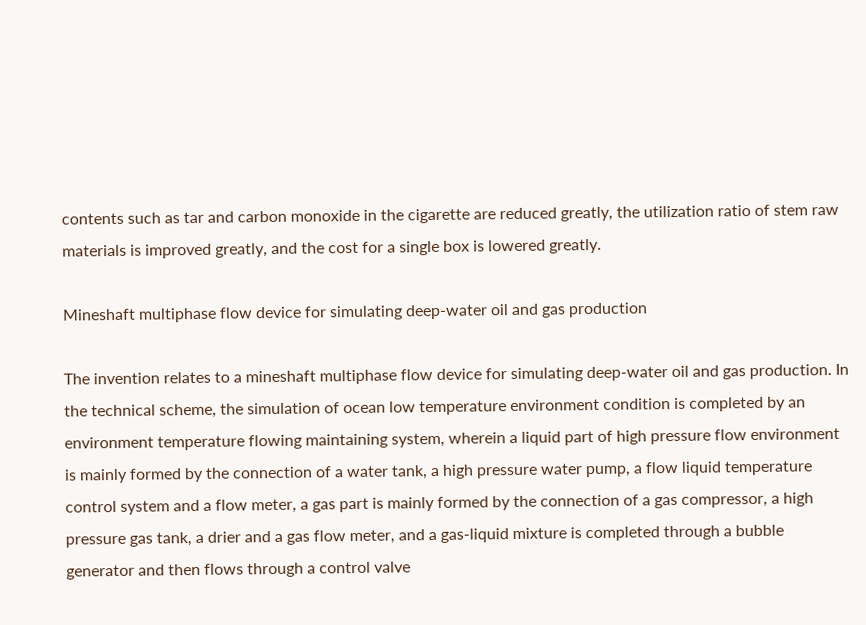contents such as tar and carbon monoxide in the cigarette are reduced greatly, the utilization ratio of stem raw materials is improved greatly, and the cost for a single box is lowered greatly.

Mineshaft multiphase flow device for simulating deep-water oil and gas production

The invention relates to a mineshaft multiphase flow device for simulating deep-water oil and gas production. In the technical scheme, the simulation of ocean low temperature environment condition is completed by an environment temperature flowing maintaining system, wherein a liquid part of high pressure flow environment is mainly formed by the connection of a water tank, a high pressure water pump, a flow liquid temperature control system and a flow meter, a gas part is mainly formed by the connection of a gas compressor, a high pressure gas tank, a drier and a gas flow meter, and a gas-liquid mixture is completed through a bubble generator and then flows through a control valve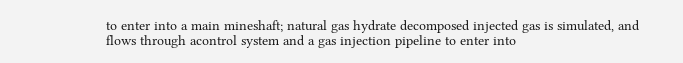to enter into a main mineshaft; natural gas hydrate decomposed injected gas is simulated, and flows through acontrol system and a gas injection pipeline to enter into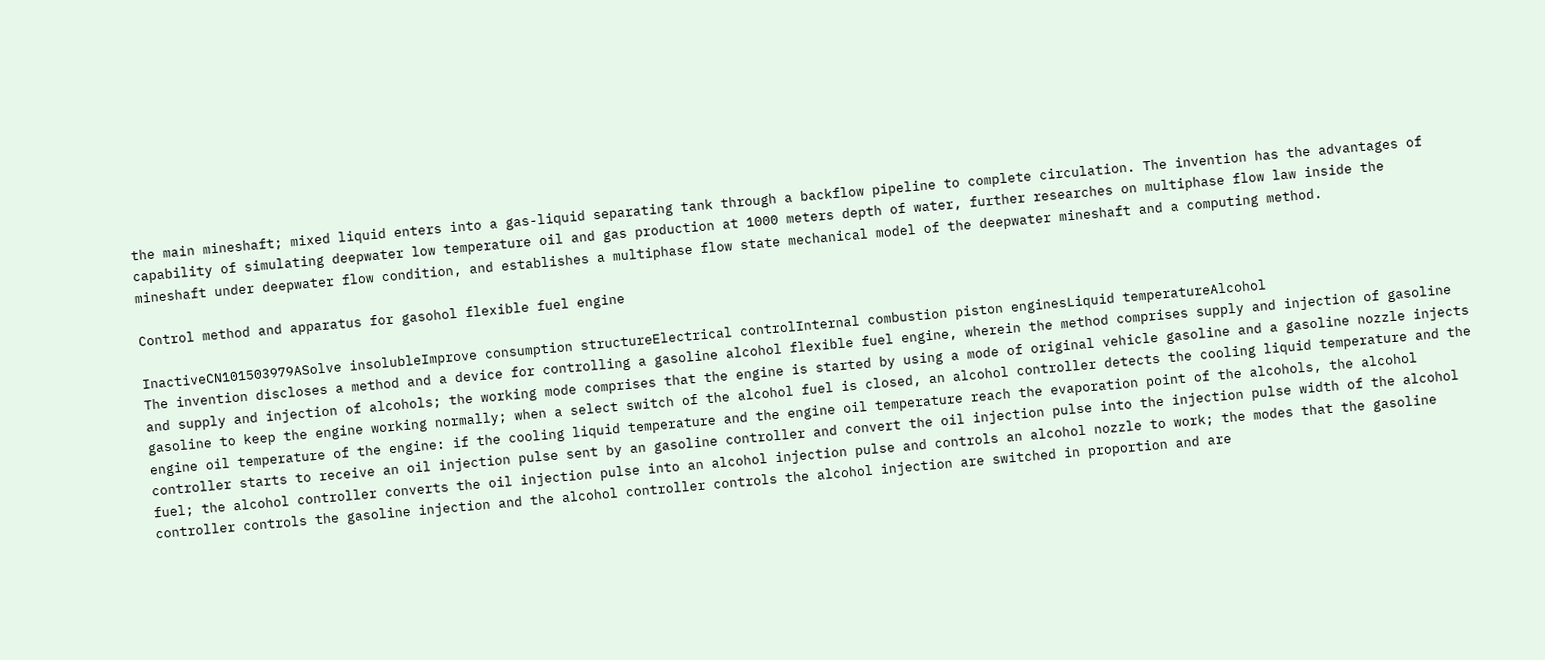the main mineshaft; mixed liquid enters into a gas-liquid separating tank through a backflow pipeline to complete circulation. The invention has the advantages of capability of simulating deepwater low temperature oil and gas production at 1000 meters depth of water, further researches on multiphase flow law inside the mineshaft under deepwater flow condition, and establishes a multiphase flow state mechanical model of the deepwater mineshaft and a computing method.

Control method and apparatus for gasohol flexible fuel engine

InactiveCN101503979ASolve insolubleImprove consumption structureElectrical controlInternal combustion piston enginesLiquid temperatureAlcohol
The invention discloses a method and a device for controlling a gasoline alcohol flexible fuel engine, wherein the method comprises supply and injection of gasoline and supply and injection of alcohols; the working mode comprises that the engine is started by using a mode of original vehicle gasoline and a gasoline nozzle injects gasoline to keep the engine working normally; when a select switch of the alcohol fuel is closed, an alcohol controller detects the cooling liquid temperature and the engine oil temperature of the engine: if the cooling liquid temperature and the engine oil temperature reach the evaporation point of the alcohols, the alcohol controller starts to receive an oil injection pulse sent by an gasoline controller and convert the oil injection pulse into the injection pulse width of the alcohol fuel; the alcohol controller converts the oil injection pulse into an alcohol injection pulse and controls an alcohol nozzle to work; the modes that the gasoline controller controls the gasoline injection and the alcohol controller controls the alcohol injection are switched in proportion and are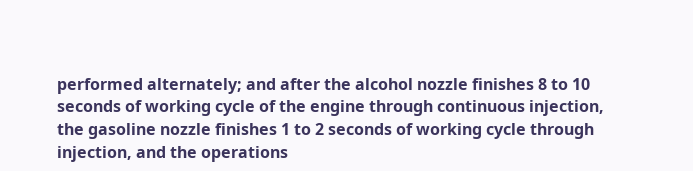performed alternately; and after the alcohol nozzle finishes 8 to 10 seconds of working cycle of the engine through continuous injection, the gasoline nozzle finishes 1 to 2 seconds of working cycle through injection, and the operations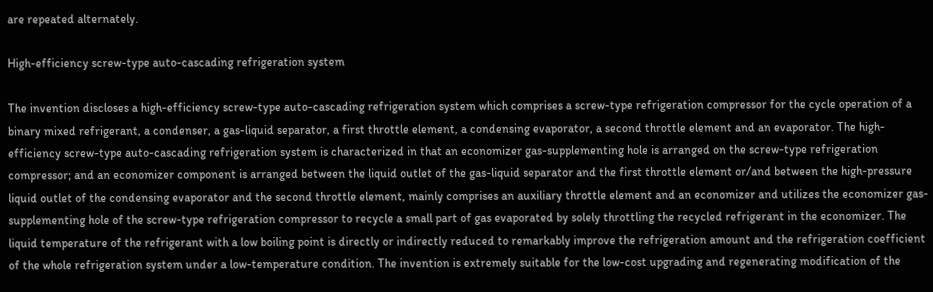are repeated alternately.

High-efficiency screw-type auto-cascading refrigeration system

The invention discloses a high-efficiency screw-type auto-cascading refrigeration system which comprises a screw-type refrigeration compressor for the cycle operation of a binary mixed refrigerant, a condenser, a gas-liquid separator, a first throttle element, a condensing evaporator, a second throttle element and an evaporator. The high-efficiency screw-type auto-cascading refrigeration system is characterized in that an economizer gas-supplementing hole is arranged on the screw-type refrigeration compressor; and an economizer component is arranged between the liquid outlet of the gas-liquid separator and the first throttle element or/and between the high-pressure liquid outlet of the condensing evaporator and the second throttle element, mainly comprises an auxiliary throttle element and an economizer and utilizes the economizer gas-supplementing hole of the screw-type refrigeration compressor to recycle a small part of gas evaporated by solely throttling the recycled refrigerant in the economizer. The liquid temperature of the refrigerant with a low boiling point is directly or indirectly reduced to remarkably improve the refrigeration amount and the refrigeration coefficient of the whole refrigeration system under a low-temperature condition. The invention is extremely suitable for the low-cost upgrading and regenerating modification of the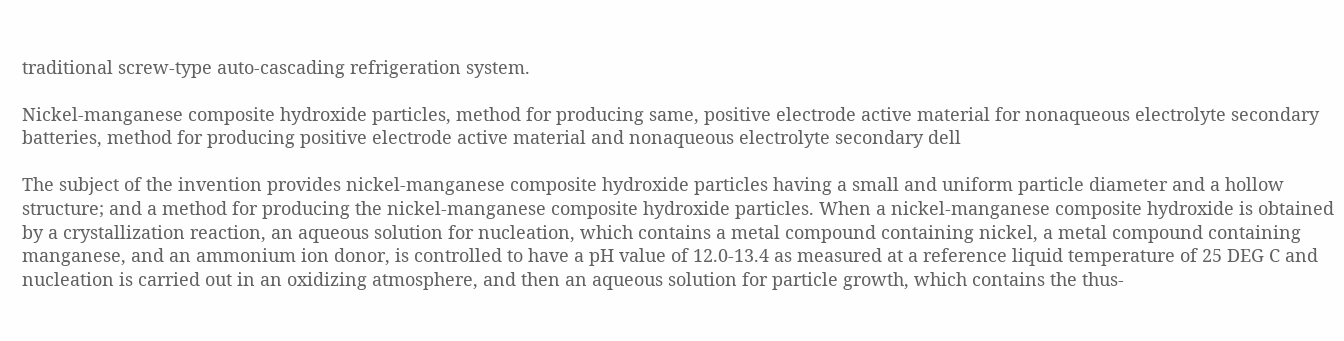traditional screw-type auto-cascading refrigeration system.

Nickel-manganese composite hydroxide particles, method for producing same, positive electrode active material for nonaqueous electrolyte secondary batteries, method for producing positive electrode active material and nonaqueous electrolyte secondary dell

The subject of the invention provides nickel-manganese composite hydroxide particles having a small and uniform particle diameter and a hollow structure; and a method for producing the nickel-manganese composite hydroxide particles. When a nickel-manganese composite hydroxide is obtained by a crystallization reaction, an aqueous solution for nucleation, which contains a metal compound containing nickel, a metal compound containing manganese, and an ammonium ion donor, is controlled to have a pH value of 12.0-13.4 as measured at a reference liquid temperature of 25 DEG C and nucleation is carried out in an oxidizing atmosphere, and then an aqueous solution for particle growth, which contains the thus-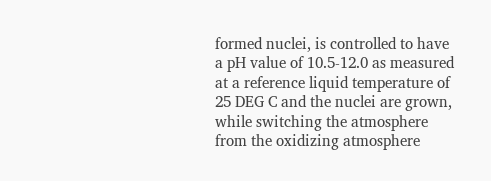formed nuclei, is controlled to have a pH value of 10.5-12.0 as measured at a reference liquid temperature of 25 DEG C and the nuclei are grown, while switching the atmosphere from the oxidizing atmosphere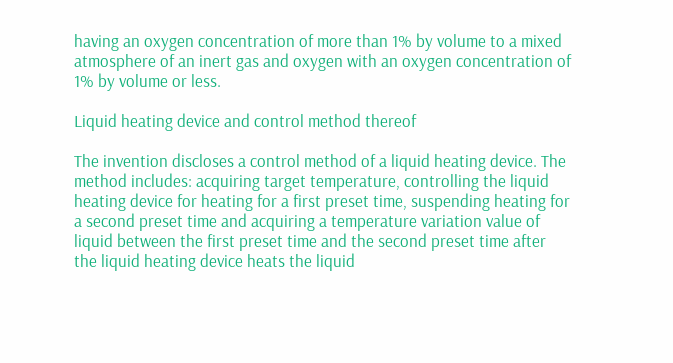having an oxygen concentration of more than 1% by volume to a mixed atmosphere of an inert gas and oxygen with an oxygen concentration of 1% by volume or less.

Liquid heating device and control method thereof

The invention discloses a control method of a liquid heating device. The method includes: acquiring target temperature, controlling the liquid heating device for heating for a first preset time, suspending heating for a second preset time and acquiring a temperature variation value of liquid between the first preset time and the second preset time after the liquid heating device heats the liquid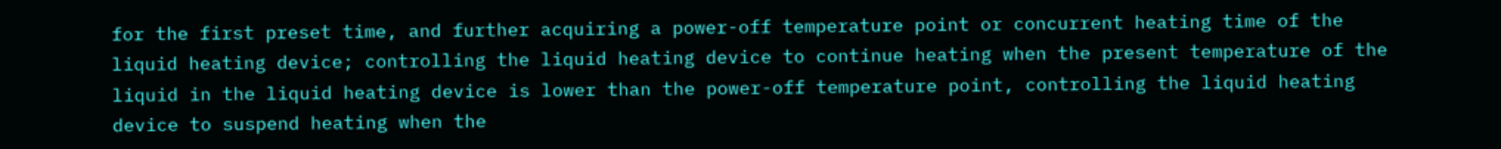for the first preset time, and further acquiring a power-off temperature point or concurrent heating time of the liquid heating device; controlling the liquid heating device to continue heating when the present temperature of the liquid in the liquid heating device is lower than the power-off temperature point, controlling the liquid heating device to suspend heating when the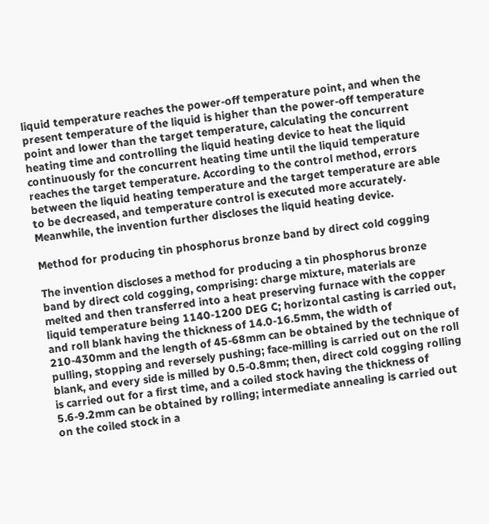liquid temperature reaches the power-off temperature point, and when the present temperature of the liquid is higher than the power-off temperature point and lower than the target temperature, calculating the concurrent heating time and controlling the liquid heating device to heat the liquid continuously for the concurrent heating time until the liquid temperature reaches the target temperature. According to the control method, errors between the liquid heating temperature and the target temperature are able to be decreased, and temperature control is executed more accurately. Meanwhile, the invention further discloses the liquid heating device.

Method for producing tin phosphorus bronze band by direct cold cogging

The invention discloses a method for producing a tin phosphorus bronze band by direct cold cogging, comprising: charge mixture, materials are melted and then transferred into a heat preserving furnace with the copper liquid temperature being 1140-1200 DEG C; horizontal casting is carried out, and roll blank having the thickness of 14.0-16.5mm, the width of 210-430mm and the length of 45-68mm can be obtained by the technique of pulling, stopping and reversely pushing; face-milling is carried out on the roll blank, and every side is milled by 0.5-0.8mm; then, direct cold cogging rolling is carried out for a first time, and a coiled stock having the thickness of 5.6-9.2mm can be obtained by rolling; intermediate annealing is carried out on the coiled stock in a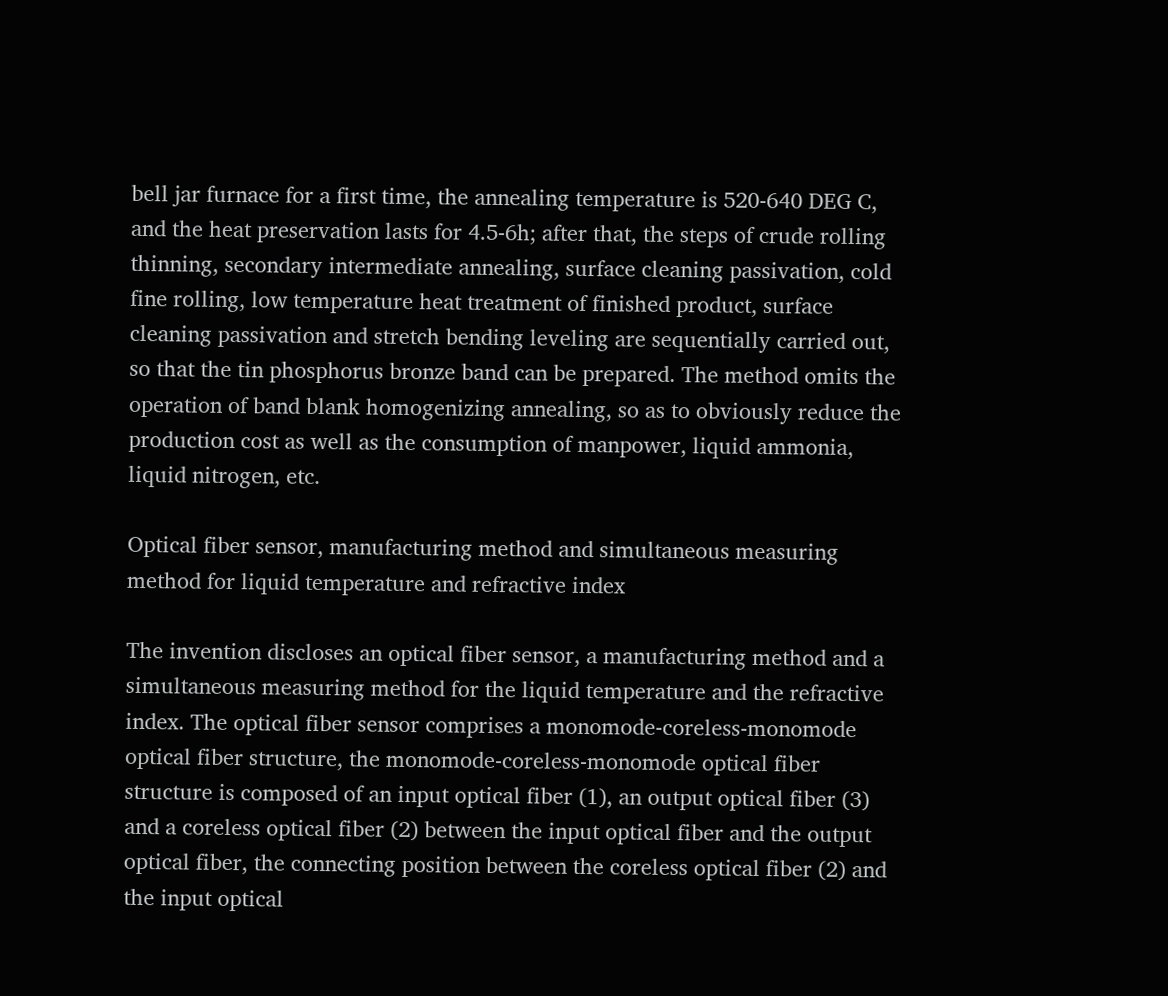bell jar furnace for a first time, the annealing temperature is 520-640 DEG C, and the heat preservation lasts for 4.5-6h; after that, the steps of crude rolling thinning, secondary intermediate annealing, surface cleaning passivation, cold fine rolling, low temperature heat treatment of finished product, surface cleaning passivation and stretch bending leveling are sequentially carried out, so that the tin phosphorus bronze band can be prepared. The method omits the operation of band blank homogenizing annealing, so as to obviously reduce the production cost as well as the consumption of manpower, liquid ammonia, liquid nitrogen, etc.

Optical fiber sensor, manufacturing method and simultaneous measuring method for liquid temperature and refractive index

The invention discloses an optical fiber sensor, a manufacturing method and a simultaneous measuring method for the liquid temperature and the refractive index. The optical fiber sensor comprises a monomode-coreless-monomode optical fiber structure, the monomode-coreless-monomode optical fiber structure is composed of an input optical fiber (1), an output optical fiber (3) and a coreless optical fiber (2) between the input optical fiber and the output optical fiber, the connecting position between the coreless optical fiber (2) and the input optical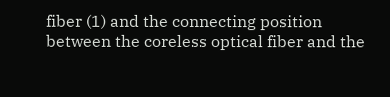fiber (1) and the connecting position between the coreless optical fiber and the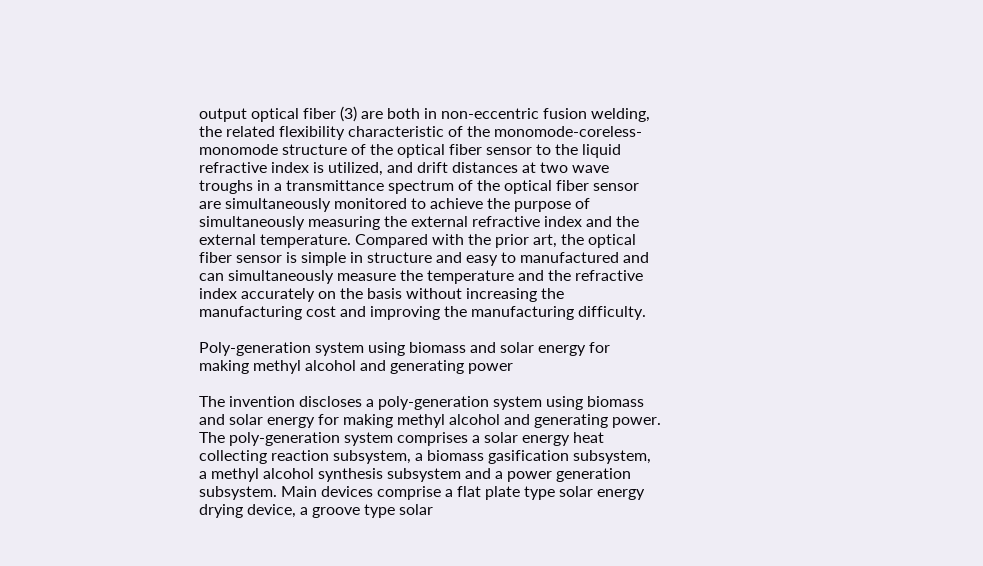output optical fiber (3) are both in non-eccentric fusion welding, the related flexibility characteristic of the monomode-coreless-monomode structure of the optical fiber sensor to the liquid refractive index is utilized, and drift distances at two wave troughs in a transmittance spectrum of the optical fiber sensor are simultaneously monitored to achieve the purpose of simultaneously measuring the external refractive index and the external temperature. Compared with the prior art, the optical fiber sensor is simple in structure and easy to manufactured and can simultaneously measure the temperature and the refractive index accurately on the basis without increasing the manufacturing cost and improving the manufacturing difficulty.

Poly-generation system using biomass and solar energy for making methyl alcohol and generating power

The invention discloses a poly-generation system using biomass and solar energy for making methyl alcohol and generating power. The poly-generation system comprises a solar energy heat collecting reaction subsystem, a biomass gasification subsystem, a methyl alcohol synthesis subsystem and a power generation subsystem. Main devices comprise a flat plate type solar energy drying device, a groove type solar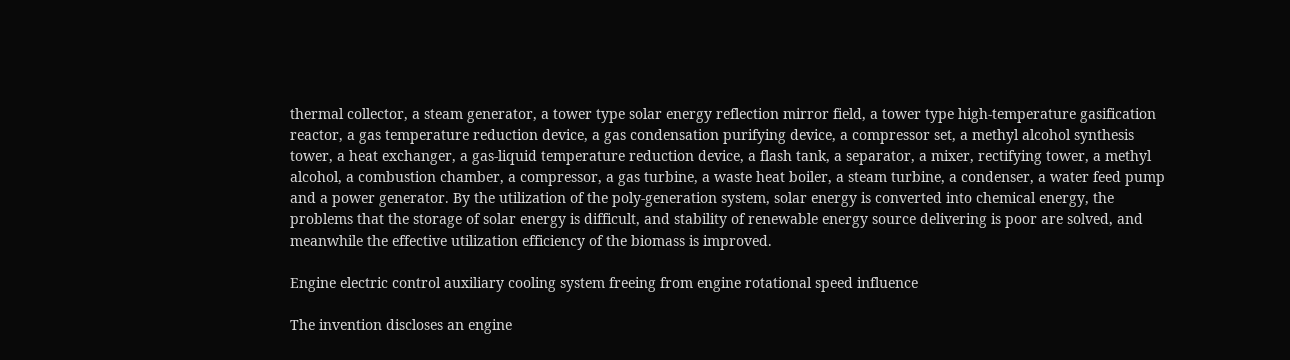thermal collector, a steam generator, a tower type solar energy reflection mirror field, a tower type high-temperature gasification reactor, a gas temperature reduction device, a gas condensation purifying device, a compressor set, a methyl alcohol synthesis tower, a heat exchanger, a gas-liquid temperature reduction device, a flash tank, a separator, a mixer, rectifying tower, a methyl alcohol, a combustion chamber, a compressor, a gas turbine, a waste heat boiler, a steam turbine, a condenser, a water feed pump and a power generator. By the utilization of the poly-generation system, solar energy is converted into chemical energy, the problems that the storage of solar energy is difficult, and stability of renewable energy source delivering is poor are solved, and meanwhile the effective utilization efficiency of the biomass is improved.

Engine electric control auxiliary cooling system freeing from engine rotational speed influence

The invention discloses an engine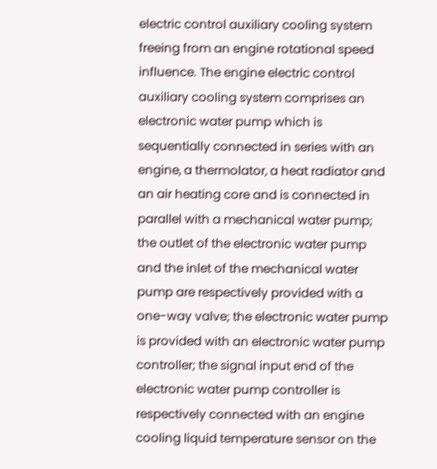electric control auxiliary cooling system freeing from an engine rotational speed influence. The engine electric control auxiliary cooling system comprises an electronic water pump which is sequentially connected in series with an engine, a thermolator, a heat radiator and an air heating core and is connected in parallel with a mechanical water pump; the outlet of the electronic water pump and the inlet of the mechanical water pump are respectively provided with a one-way valve; the electronic water pump is provided with an electronic water pump controller; the signal input end of the electronic water pump controller is respectively connected with an engine cooling liquid temperature sensor on the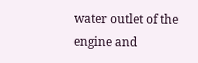water outlet of the engine and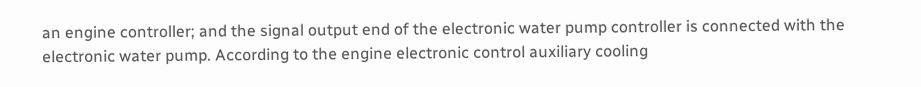an engine controller; and the signal output end of the electronic water pump controller is connected with the electronic water pump. According to the engine electronic control auxiliary cooling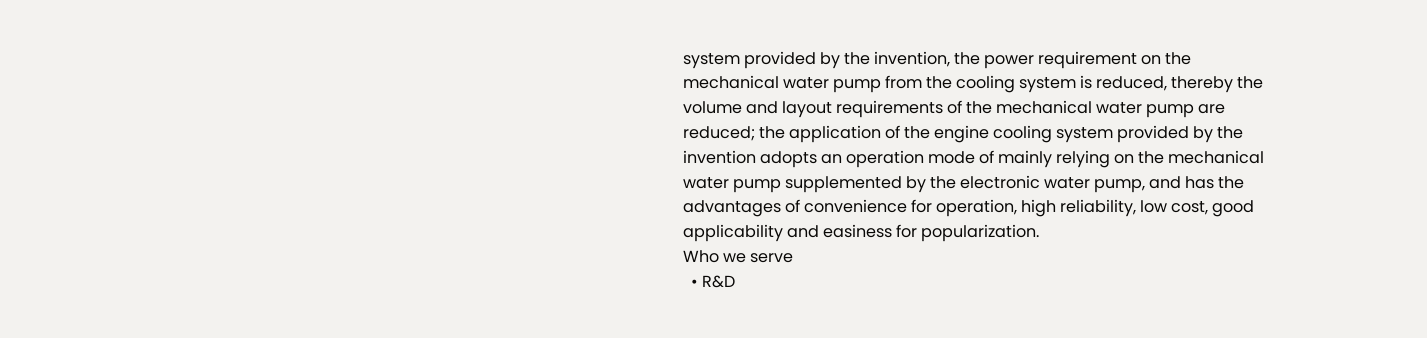system provided by the invention, the power requirement on the mechanical water pump from the cooling system is reduced, thereby the volume and layout requirements of the mechanical water pump are reduced; the application of the engine cooling system provided by the invention adopts an operation mode of mainly relying on the mechanical water pump supplemented by the electronic water pump, and has the advantages of convenience for operation, high reliability, low cost, good applicability and easiness for popularization.
Who we serve
  • R&D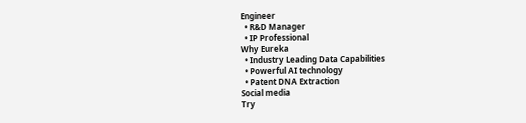Engineer
  • R&D Manager
  • IP Professional
Why Eureka
  • Industry Leading Data Capabilities
  • Powerful AI technology
  • Patent DNA Extraction
Social media
Try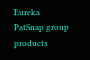Eureka
PatSnap group products